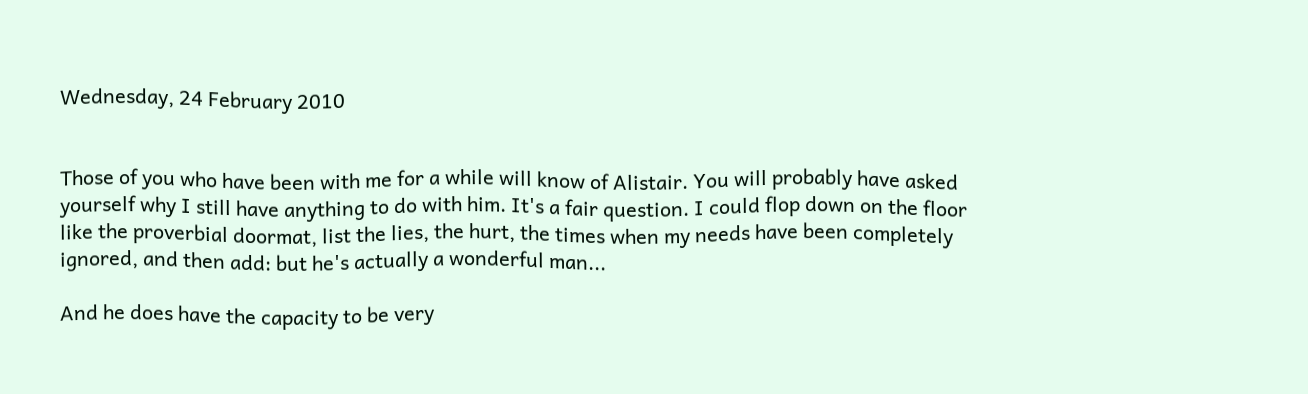Wednesday, 24 February 2010


Those of you who have been with me for a while will know of Alistair. You will probably have asked yourself why I still have anything to do with him. It's a fair question. I could flop down on the floor like the proverbial doormat, list the lies, the hurt, the times when my needs have been completely ignored, and then add: but he's actually a wonderful man...

And he does have the capacity to be very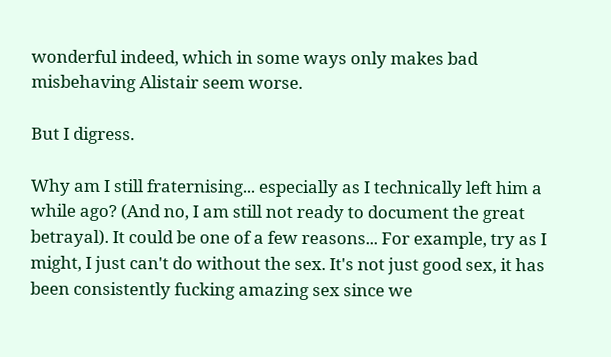wonderful indeed, which in some ways only makes bad misbehaving Alistair seem worse.

But I digress.

Why am I still fraternising... especially as I technically left him a while ago? (And no, I am still not ready to document the great betrayal). It could be one of a few reasons... For example, try as I might, I just can't do without the sex. It's not just good sex, it has been consistently fucking amazing sex since we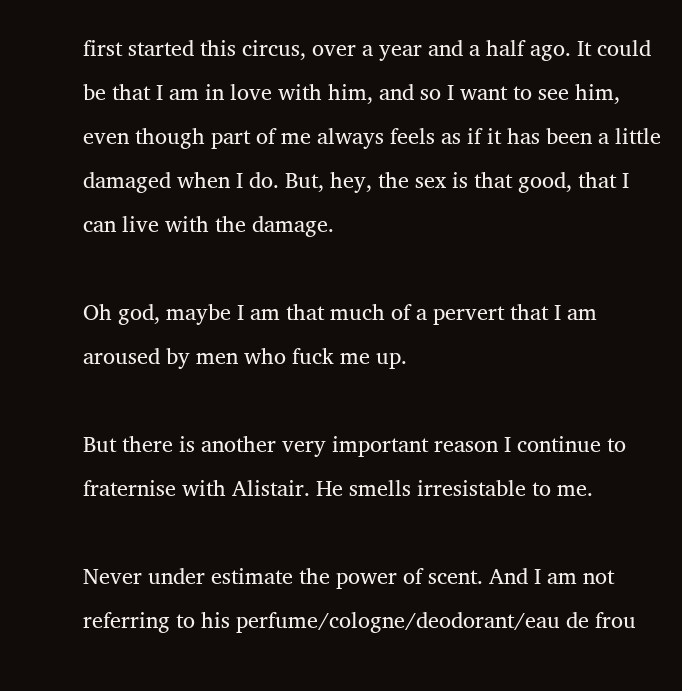first started this circus, over a year and a half ago. It could be that I am in love with him, and so I want to see him, even though part of me always feels as if it has been a little damaged when I do. But, hey, the sex is that good, that I can live with the damage.

Oh god, maybe I am that much of a pervert that I am aroused by men who fuck me up.

But there is another very important reason I continue to fraternise with Alistair. He smells irresistable to me.

Never under estimate the power of scent. And I am not referring to his perfume/cologne/deodorant/eau de frou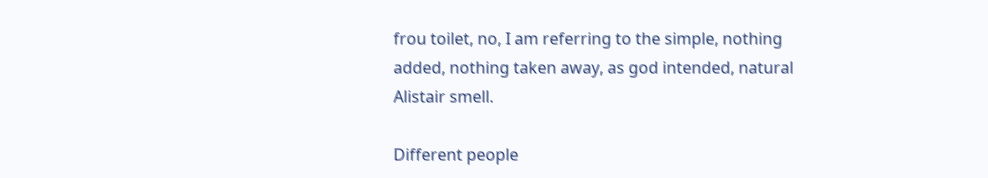frou toilet, no, I am referring to the simple, nothing added, nothing taken away, as god intended, natural Alistair smell.

Different people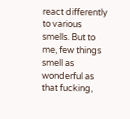react differently to various smells. But to me, few things smell as wonderful as that fucking,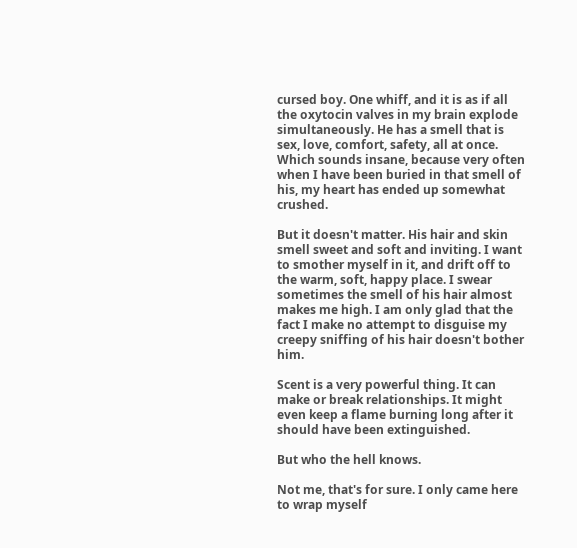cursed boy. One whiff, and it is as if all the oxytocin valves in my brain explode simultaneously. He has a smell that is sex, love, comfort, safety, all at once. Which sounds insane, because very often when I have been buried in that smell of his, my heart has ended up somewhat crushed.

But it doesn't matter. His hair and skin smell sweet and soft and inviting. I want to smother myself in it, and drift off to the warm, soft, happy place. I swear sometimes the smell of his hair almost makes me high. I am only glad that the fact I make no attempt to disguise my creepy sniffing of his hair doesn't bother him.

Scent is a very powerful thing. It can make or break relationships. It might even keep a flame burning long after it should have been extinguished.

But who the hell knows.

Not me, that's for sure. I only came here to wrap myself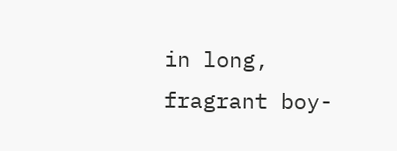in long, fragrant boy-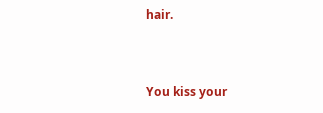hair.


You kiss your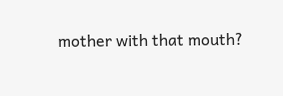mother with that mouth?